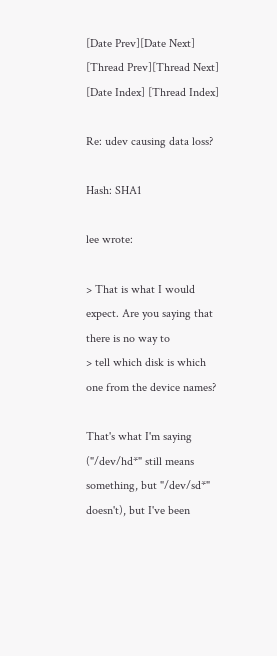[Date Prev][Date Next] [Thread Prev][Thread Next] [Date Index] [Thread Index]

Re: udev causing data loss?

Hash: SHA1

lee wrote:

> That is what I would expect. Are you saying that there is no way to
> tell which disk is which one from the device names?

That's what I'm saying ("/dev/hd*" still means something, but "/dev/sd*"
doesn't), but I've been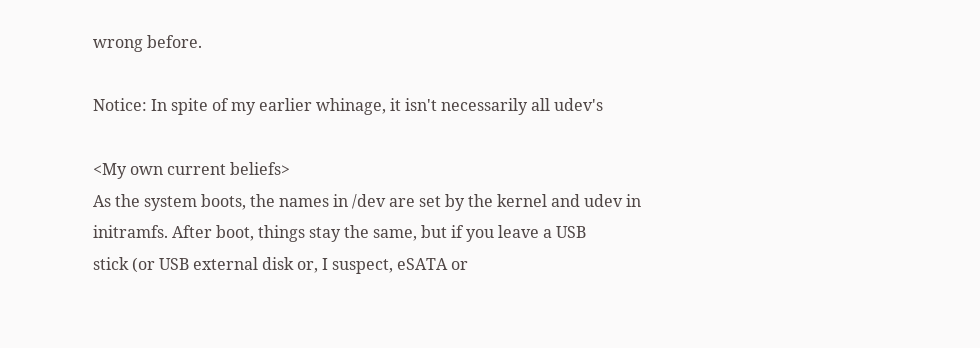wrong before.

Notice: In spite of my earlier whinage, it isn't necessarily all udev's

<My own current beliefs>
As the system boots, the names in /dev are set by the kernel and udev in
initramfs. After boot, things stay the same, but if you leave a USB
stick (or USB external disk or, I suspect, eSATA or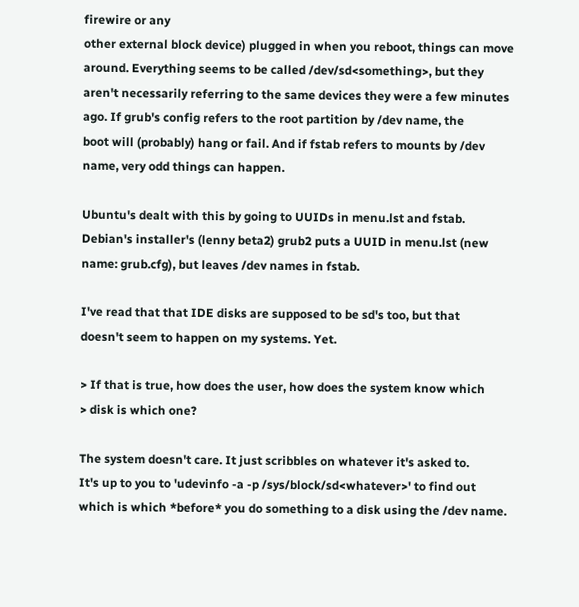firewire or any
other external block device) plugged in when you reboot, things can move
around. Everything seems to be called /dev/sd<something>, but they
aren't necessarily referring to the same devices they were a few minutes
ago. If grub's config refers to the root partition by /dev name, the
boot will (probably) hang or fail. And if fstab refers to mounts by /dev
name, very odd things can happen.

Ubuntu's dealt with this by going to UUIDs in menu.lst and fstab.
Debian's installer's (lenny beta2) grub2 puts a UUID in menu.lst (new
name: grub.cfg), but leaves /dev names in fstab.

I've read that that IDE disks are supposed to be sd's too, but that
doesn't seem to happen on my systems. Yet.

> If that is true, how does the user, how does the system know which
> disk is which one?

The system doesn't care. It just scribbles on whatever it's asked to.
It's up to you to 'udevinfo -a -p /sys/block/sd<whatever>' to find out
which is which *before* you do something to a disk using the /dev name.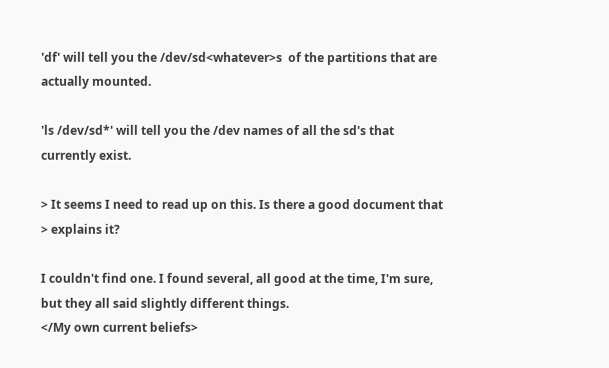'df' will tell you the /dev/sd<whatever>s  of the partitions that are
actually mounted.

'ls /dev/sd*' will tell you the /dev names of all the sd's that
currently exist.

> It seems I need to read up on this. Is there a good document that
> explains it?

I couldn't find one. I found several, all good at the time, I'm sure,
but they all said slightly different things.
</My own current beliefs>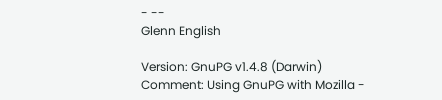- --
Glenn English

Version: GnuPG v1.4.8 (Darwin)
Comment: Using GnuPG with Mozilla -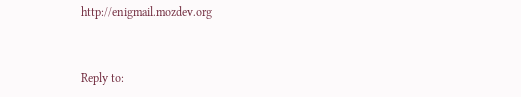http://enigmail.mozdev.org


Reply to: